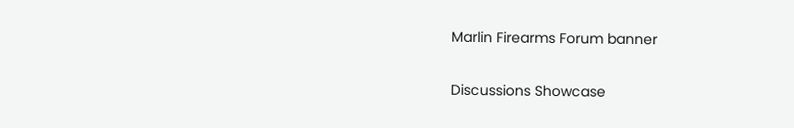Marlin Firearms Forum banner

Discussions Showcase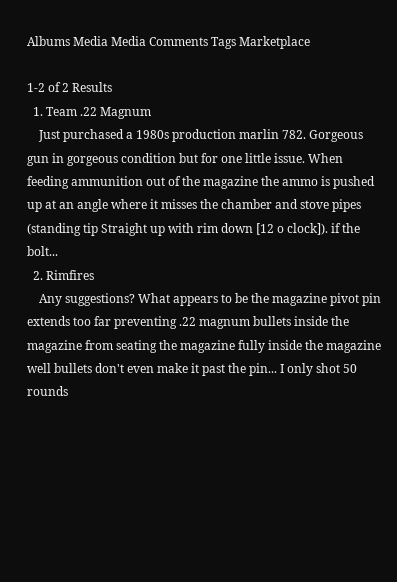Albums Media Media Comments Tags Marketplace

1-2 of 2 Results
  1. Team .22 Magnum
    Just purchased a 1980s production marlin 782. Gorgeous gun in gorgeous condition but for one little issue. When feeding ammunition out of the magazine the ammo is pushed up at an angle where it misses the chamber and stove pipes (standing tip Straight up with rim down [12 o clock]). if the bolt...
  2. Rimfires
    Any suggestions? What appears to be the magazine pivot pin extends too far preventing .22 magnum bullets inside the magazine from seating the magazine fully inside the magazine well bullets don't even make it past the pin... I only shot 50 rounds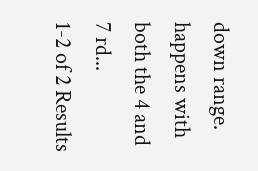down range. happens with both the 4 and 7 rd...
1-2 of 2 Results